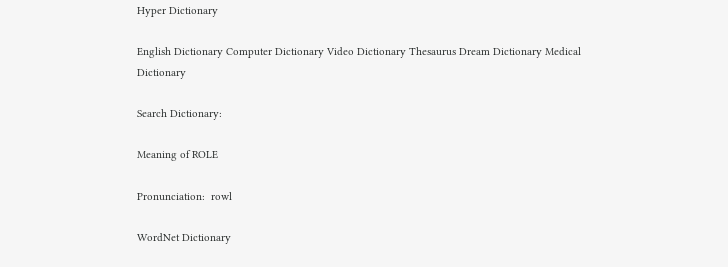Hyper Dictionary

English Dictionary Computer Dictionary Video Dictionary Thesaurus Dream Dictionary Medical Dictionary

Search Dictionary:

Meaning of ROLE

Pronunciation:  rowl

WordNet Dictionary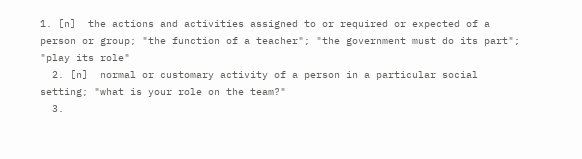1. [n]  the actions and activities assigned to or required or expected of a person or group; "the function of a teacher"; "the government must do its part"; "play its role"
  2. [n]  normal or customary activity of a person in a particular social setting; "what is your role on the team?"
  3.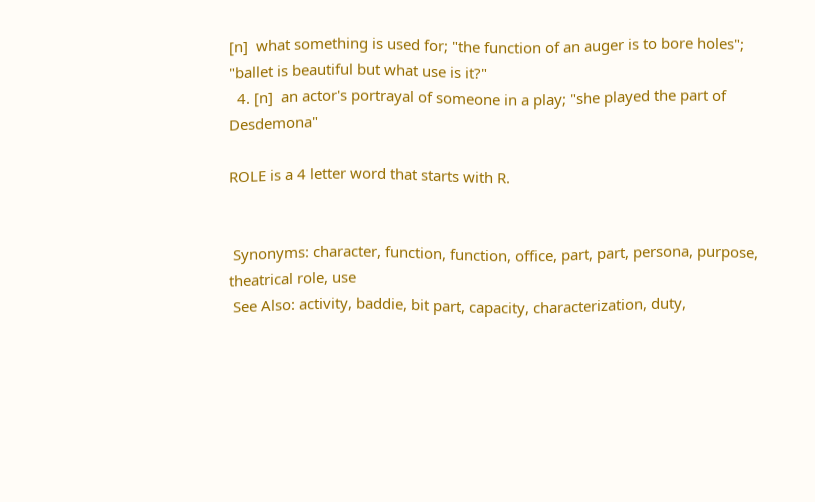[n]  what something is used for; "the function of an auger is to bore holes"; "ballet is beautiful but what use is it?"
  4. [n]  an actor's portrayal of someone in a play; "she played the part of Desdemona"

ROLE is a 4 letter word that starts with R.


 Synonyms: character, function, function, office, part, part, persona, purpose, theatrical role, use
 See Also: activity, baddie, bit part, capacity, characterization, duty,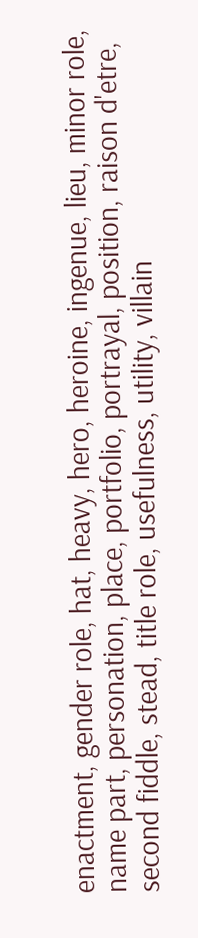enactment, gender role, hat, heavy, hero, heroine, ingenue, lieu, minor role, name part, personation, place, portfolio, portrayal, position, raison d'etre, second fiddle, stead, title role, usefulness, utility, villain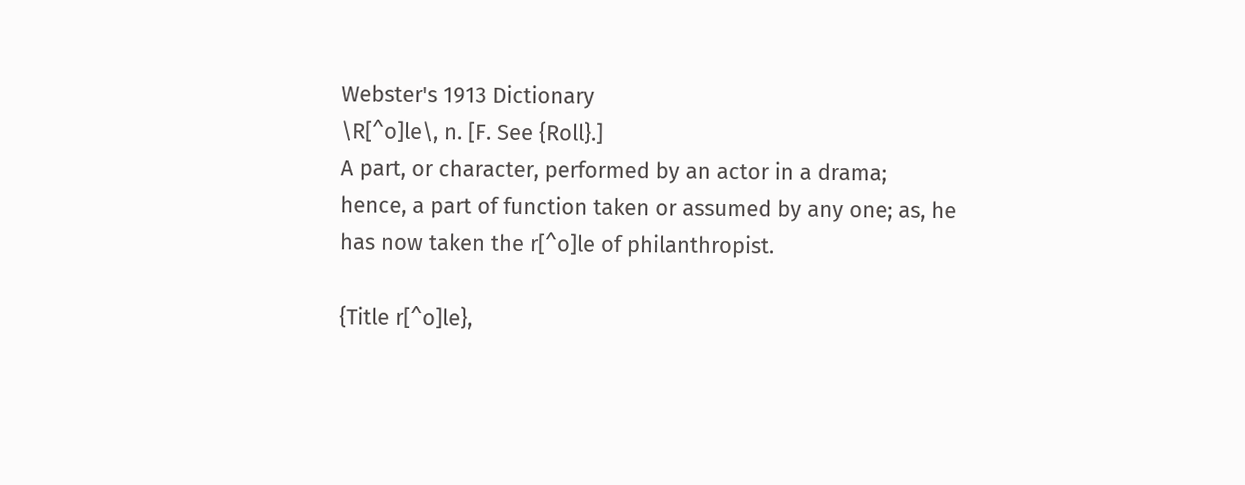Webster's 1913 Dictionary
\R[^o]le\, n. [F. See {Roll}.]
A part, or character, performed by an actor in a drama;
hence, a part of function taken or assumed by any one; as, he
has now taken the r[^o]le of philanthropist.

{Title r[^o]le},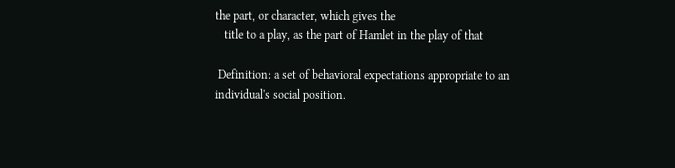the part, or character, which gives the
   title to a play, as the part of Hamlet in the play of that

 Definition: a set of behavioral expectations appropriate to an individual's social position.